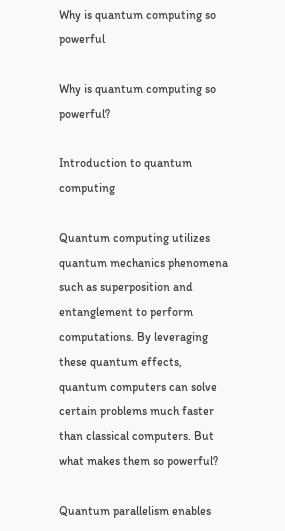Why is quantum computing so powerful

Why is quantum computing so powerful?

Introduction to quantum computing

Quantum computing utilizes quantum mechanics phenomena such as superposition and entanglement to perform computations. By leveraging these quantum effects, quantum computers can solve certain problems much faster than classical computers. But what makes them so powerful?

Quantum parallelism enables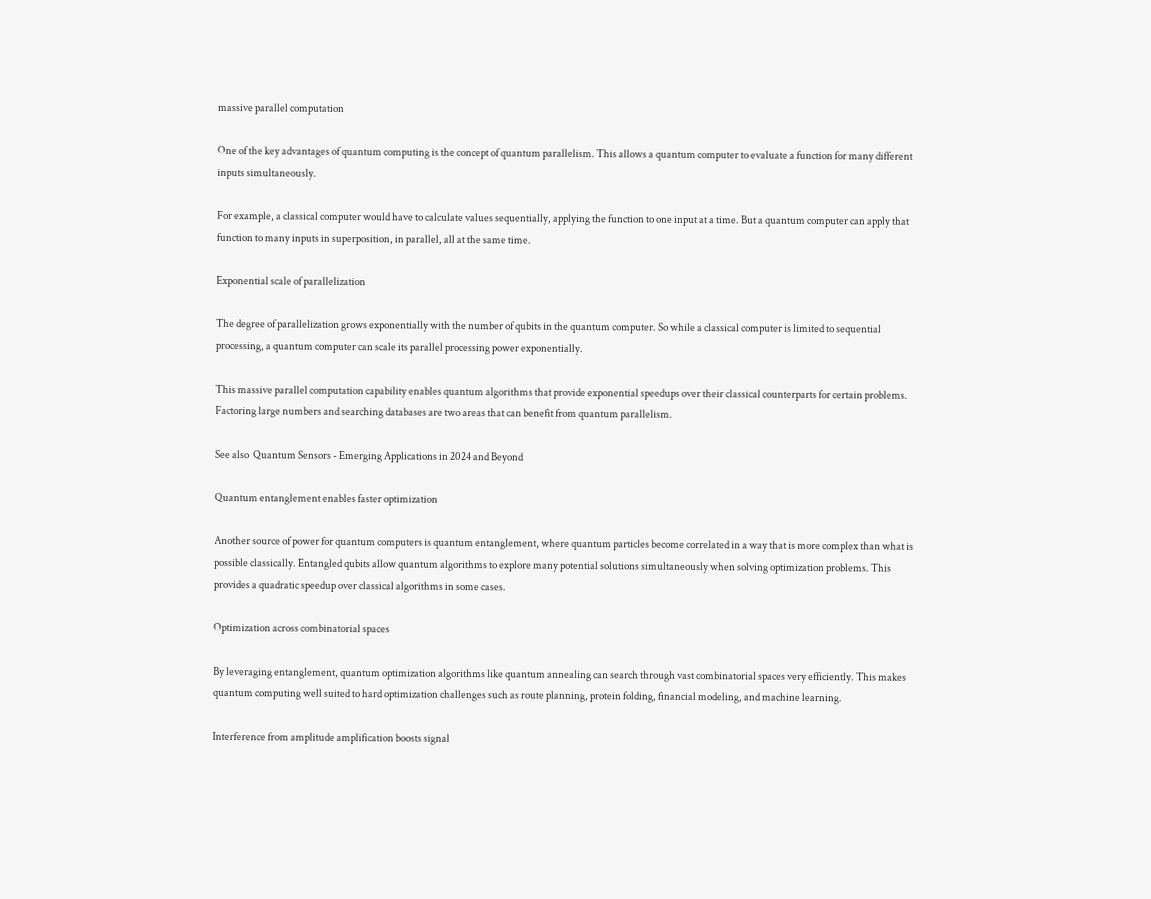massive parallel computation

One of the key advantages of quantum computing is the concept of quantum parallelism. This allows a quantum computer to evaluate a function for many different inputs simultaneously.

For example, a classical computer would have to calculate values sequentially, applying the function to one input at a time. But a quantum computer can apply that function to many inputs in superposition, in parallel, all at the same time.

Exponential scale of parallelization

The degree of parallelization grows exponentially with the number of qubits in the quantum computer. So while a classical computer is limited to sequential processing, a quantum computer can scale its parallel processing power exponentially.

This massive parallel computation capability enables quantum algorithms that provide exponential speedups over their classical counterparts for certain problems. Factoring large numbers and searching databases are two areas that can benefit from quantum parallelism.

See also  Quantum Sensors - Emerging Applications in 2024 and Beyond

Quantum entanglement enables faster optimization

Another source of power for quantum computers is quantum entanglement, where quantum particles become correlated in a way that is more complex than what is possible classically. Entangled qubits allow quantum algorithms to explore many potential solutions simultaneously when solving optimization problems. This provides a quadratic speedup over classical algorithms in some cases.

Optimization across combinatorial spaces

By leveraging entanglement, quantum optimization algorithms like quantum annealing can search through vast combinatorial spaces very efficiently. This makes quantum computing well suited to hard optimization challenges such as route planning, protein folding, financial modeling, and machine learning.

Interference from amplitude amplification boosts signal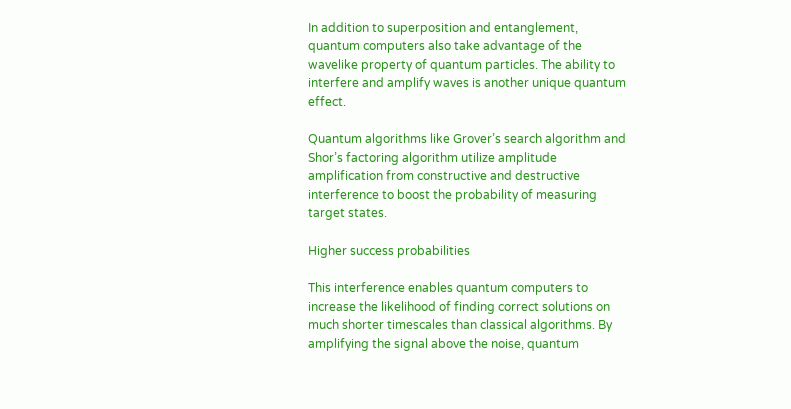In addition to superposition and entanglement, quantum computers also take advantage of the wavelike property of quantum particles. The ability to interfere and amplify waves is another unique quantum effect.

Quantum algorithms like Grover’s search algorithm and Shor’s factoring algorithm utilize amplitude amplification from constructive and destructive interference to boost the probability of measuring target states.

Higher success probabilities

This interference enables quantum computers to increase the likelihood of finding correct solutions on much shorter timescales than classical algorithms. By amplifying the signal above the noise, quantum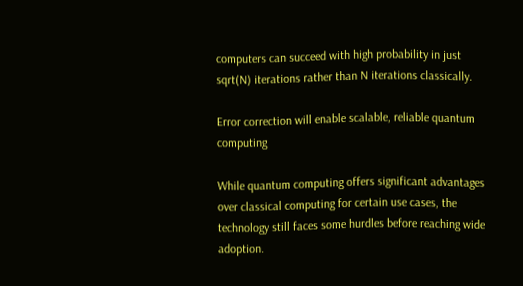computers can succeed with high probability in just sqrt(N) iterations rather than N iterations classically.

Error correction will enable scalable, reliable quantum computing

While quantum computing offers significant advantages over classical computing for certain use cases, the technology still faces some hurdles before reaching wide adoption.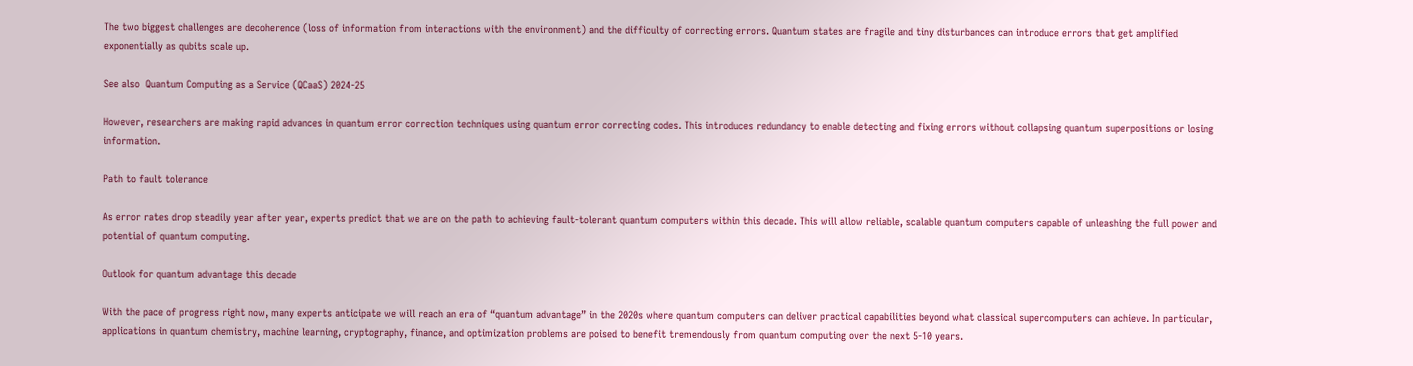The two biggest challenges are decoherence (loss of information from interactions with the environment) and the difficulty of correcting errors. Quantum states are fragile and tiny disturbances can introduce errors that get amplified exponentially as qubits scale up.

See also  Quantum Computing as a Service (QCaaS) 2024-25

However, researchers are making rapid advances in quantum error correction techniques using quantum error correcting codes. This introduces redundancy to enable detecting and fixing errors without collapsing quantum superpositions or losing information.

Path to fault tolerance

As error rates drop steadily year after year, experts predict that we are on the path to achieving fault-tolerant quantum computers within this decade. This will allow reliable, scalable quantum computers capable of unleashing the full power and potential of quantum computing.

Outlook for quantum advantage this decade

With the pace of progress right now, many experts anticipate we will reach an era of “quantum advantage” in the 2020s where quantum computers can deliver practical capabilities beyond what classical supercomputers can achieve. In particular, applications in quantum chemistry, machine learning, cryptography, finance, and optimization problems are poised to benefit tremendously from quantum computing over the next 5-10 years.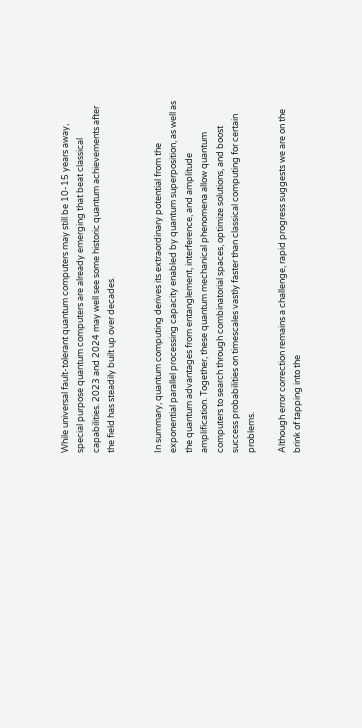While universal fault-tolerant quantum computers may still be 10-15 years away, special purpose quantum computers are already emerging that beat classical capabilities. 2023 and 2024 may well see some historic quantum achievements after the field has steadily built up over decades.


In summary, quantum computing derives its extraordinary potential from the exponential parallel processing capacity enabled by quantum superposition, as well as the quantum advantages from entanglement, interference, and amplitude amplification. Together, these quantum mechanical phenomena allow quantum computers to search through combinatorial spaces, optimize solutions, and boost success probabilities on timescales vastly faster than classical computing for certain problems.

Although error correction remains a challenge, rapid progress suggests we are on the brink of tapping into the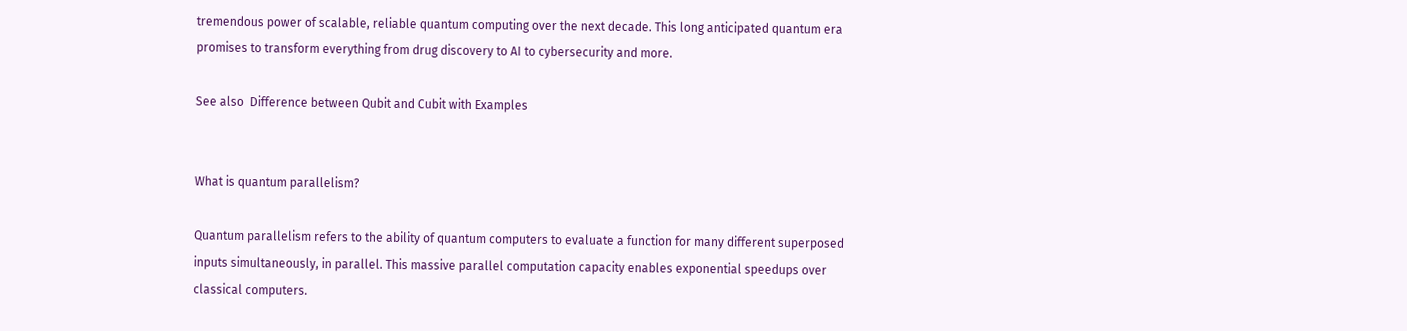tremendous power of scalable, reliable quantum computing over the next decade. This long anticipated quantum era promises to transform everything from drug discovery to AI to cybersecurity and more.

See also  Difference between Qubit and Cubit with Examples


What is quantum parallelism?

Quantum parallelism refers to the ability of quantum computers to evaluate a function for many different superposed inputs simultaneously, in parallel. This massive parallel computation capacity enables exponential speedups over classical computers.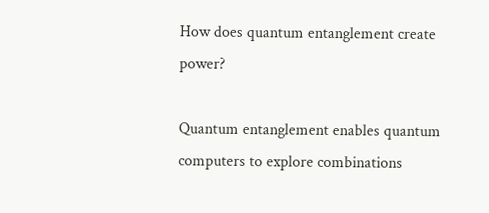How does quantum entanglement create power?

Quantum entanglement enables quantum computers to explore combinations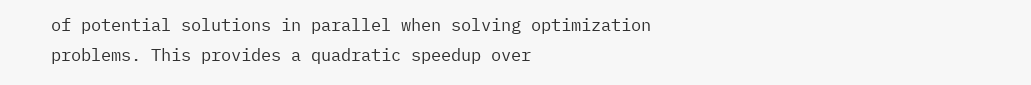of potential solutions in parallel when solving optimization problems. This provides a quadratic speedup over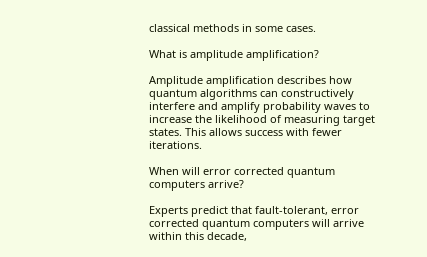classical methods in some cases.

What is amplitude amplification?

Amplitude amplification describes how quantum algorithms can constructively interfere and amplify probability waves to increase the likelihood of measuring target states. This allows success with fewer iterations.

When will error corrected quantum computers arrive?

Experts predict that fault-tolerant, error corrected quantum computers will arrive within this decade,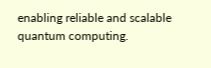enabling reliable and scalable quantum computing.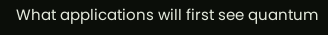What applications will first see quantum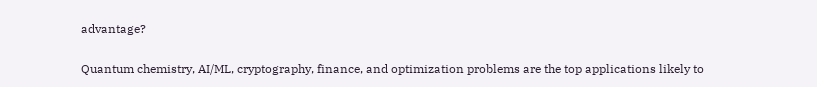advantage?

Quantum chemistry, AI/ML, cryptography, finance, and optimization problems are the top applications likely to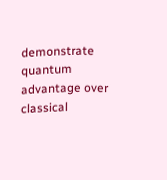demonstrate quantum advantage over classical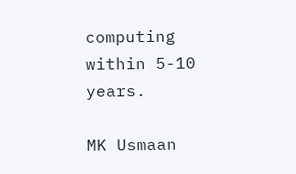computing within 5-10 years.

MK Usmaan